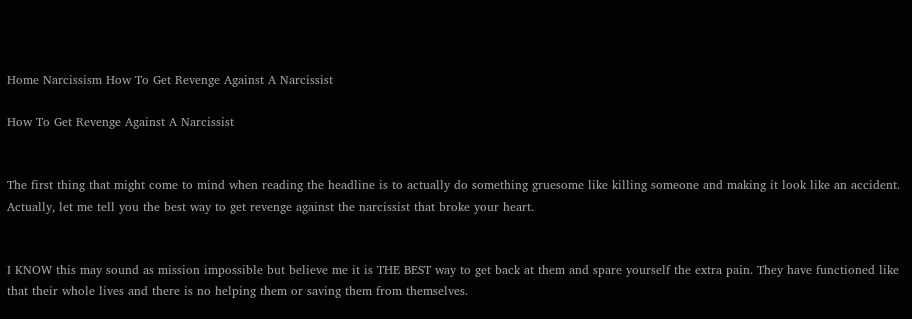Home Narcissism How To Get Revenge Against A Narcissist

How To Get Revenge Against A Narcissist


The first thing that might come to mind when reading the headline is to actually do something gruesome like killing someone and making it look like an accident. Actually, let me tell you the best way to get revenge against the narcissist that broke your heart.


I KNOW this may sound as mission impossible but believe me it is THE BEST way to get back at them and spare yourself the extra pain. They have functioned like that their whole lives and there is no helping them or saving them from themselves.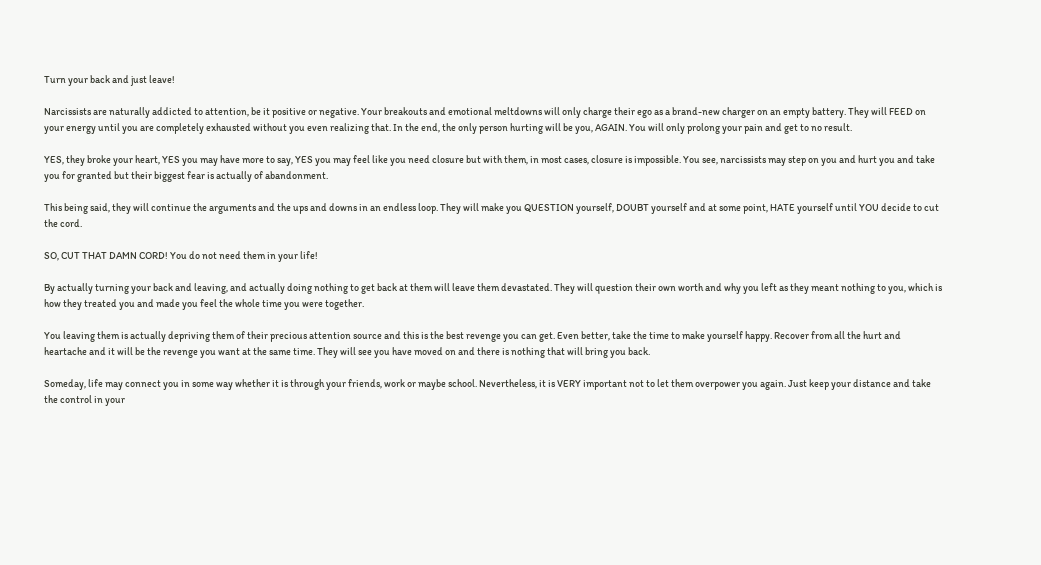Turn your back and just leave!

Narcissists are naturally addicted to attention, be it positive or negative. Your breakouts and emotional meltdowns will only charge their ego as a brand-new charger on an empty battery. They will FEED on your energy until you are completely exhausted without you even realizing that. In the end, the only person hurting will be you, AGAIN. You will only prolong your pain and get to no result.

YES, they broke your heart, YES you may have more to say, YES you may feel like you need closure but with them, in most cases, closure is impossible. You see, narcissists may step on you and hurt you and take you for granted but their biggest fear is actually of abandonment.

This being said, they will continue the arguments and the ups and downs in an endless loop. They will make you QUESTION yourself, DOUBT yourself and at some point, HATE yourself until YOU decide to cut the cord.

SO, CUT THAT DAMN CORD! You do not need them in your life!

By actually turning your back and leaving, and actually doing nothing to get back at them will leave them devastated. They will question their own worth and why you left as they meant nothing to you, which is how they treated you and made you feel the whole time you were together.

You leaving them is actually depriving them of their precious attention source and this is the best revenge you can get. Even better, take the time to make yourself happy. Recover from all the hurt and heartache and it will be the revenge you want at the same time. They will see you have moved on and there is nothing that will bring you back.

Someday, life may connect you in some way whether it is through your friends, work or maybe school. Nevertheless, it is VERY important not to let them overpower you again. Just keep your distance and take the control in your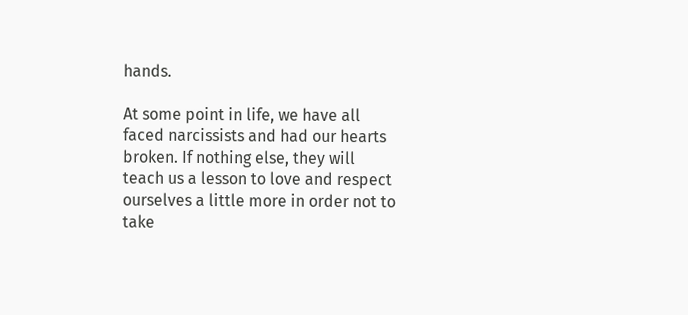hands.

At some point in life, we have all faced narcissists and had our hearts broken. If nothing else, they will teach us a lesson to love and respect ourselves a little more in order not to take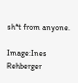sh*t from anyone.

Image:Ines Rehberger